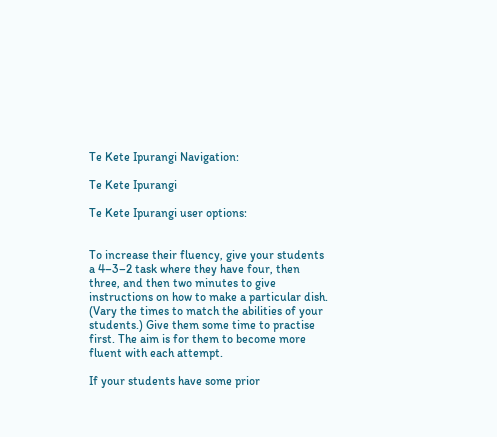Te Kete Ipurangi Navigation:

Te Kete Ipurangi

Te Kete Ipurangi user options:


To increase their fluency, give your students a 4–3–2 task where they have four, then three, and then two minutes to give instructions on how to make a particular dish. (Vary the times to match the abilities of your students.) Give them some time to practise first. The aim is for them to become more fluent with each attempt.

If your students have some prior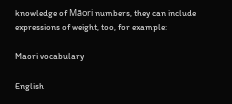knowledge of Māori numbers, they can include expressions of weight, too, for example:

Maori vocabulary

English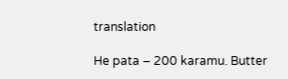translation

He pata – 200 karamu. Butter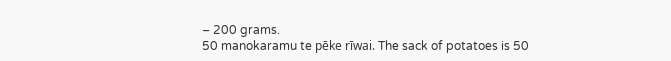– 200 grams.
50 manokaramu te pēke rīwai. The sack of potatoes is 50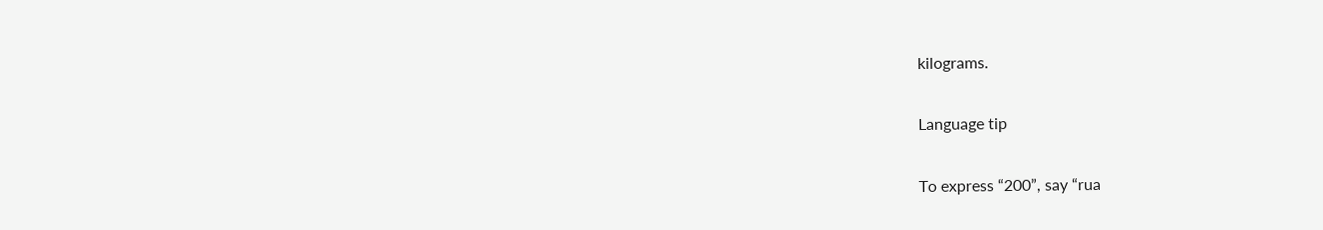kilograms.

Language tip

To express “200”, say “rua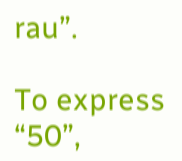rau”.

To express “50”,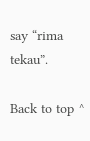say “rima tekau”.

Back to top ^